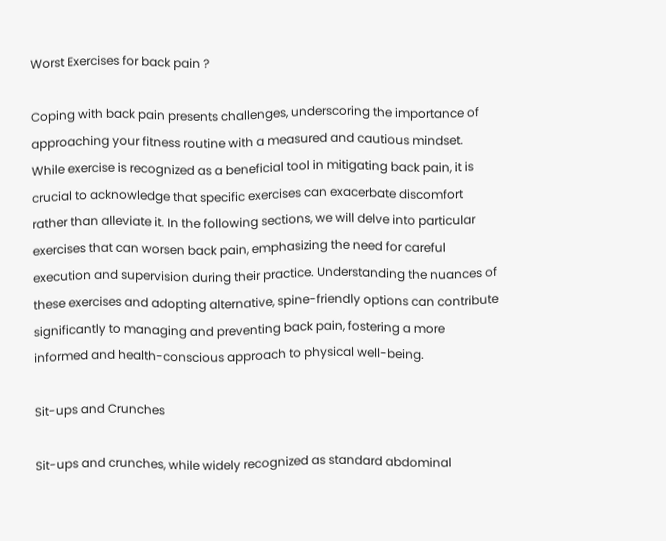Worst Exercises for back pain ?

Coping with back pain presents challenges, underscoring the importance of approaching your fitness routine with a measured and cautious mindset. While exercise is recognized as a beneficial tool in mitigating back pain, it is crucial to acknowledge that specific exercises can exacerbate discomfort rather than alleviate it. In the following sections, we will delve into particular exercises that can worsen back pain, emphasizing the need for careful execution and supervision during their practice. Understanding the nuances of these exercises and adopting alternative, spine-friendly options can contribute significantly to managing and preventing back pain, fostering a more informed and health-conscious approach to physical well-being.

Sit-ups and Crunches

Sit-ups and crunches, while widely recognized as standard abdominal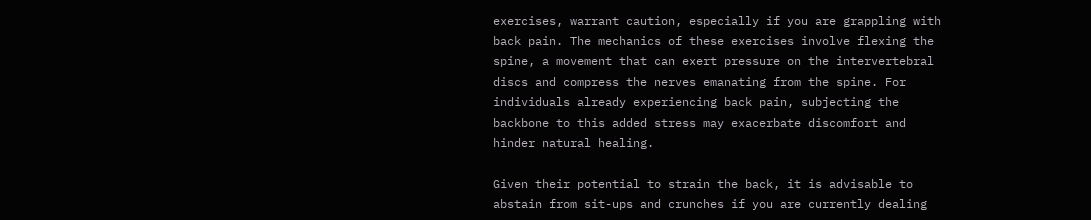exercises, warrant caution, especially if you are grappling with back pain. The mechanics of these exercises involve flexing the spine, a movement that can exert pressure on the intervertebral discs and compress the nerves emanating from the spine. For individuals already experiencing back pain, subjecting the backbone to this added stress may exacerbate discomfort and hinder natural healing.

Given their potential to strain the back, it is advisable to abstain from sit-ups and crunches if you are currently dealing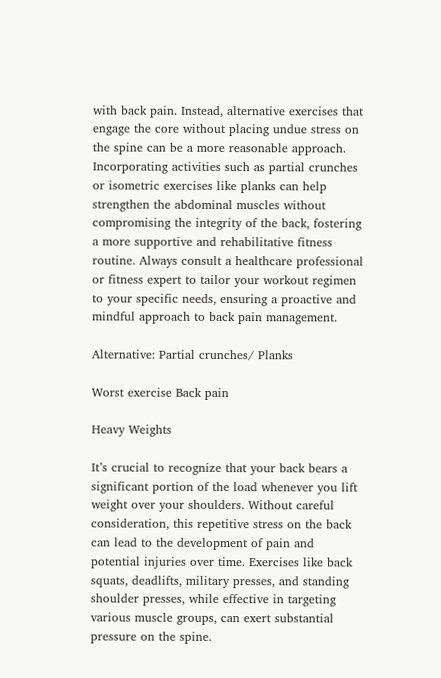with back pain. Instead, alternative exercises that engage the core without placing undue stress on the spine can be a more reasonable approach. Incorporating activities such as partial crunches or isometric exercises like planks can help strengthen the abdominal muscles without compromising the integrity of the back, fostering a more supportive and rehabilitative fitness routine. Always consult a healthcare professional or fitness expert to tailor your workout regimen to your specific needs, ensuring a proactive and mindful approach to back pain management.

Alternative: Partial crunches/ Planks

Worst exercise Back pain

Heavy Weights

It’s crucial to recognize that your back bears a significant portion of the load whenever you lift weight over your shoulders. Without careful consideration, this repetitive stress on the back can lead to the development of pain and potential injuries over time. Exercises like back squats, deadlifts, military presses, and standing shoulder presses, while effective in targeting various muscle groups, can exert substantial pressure on the spine.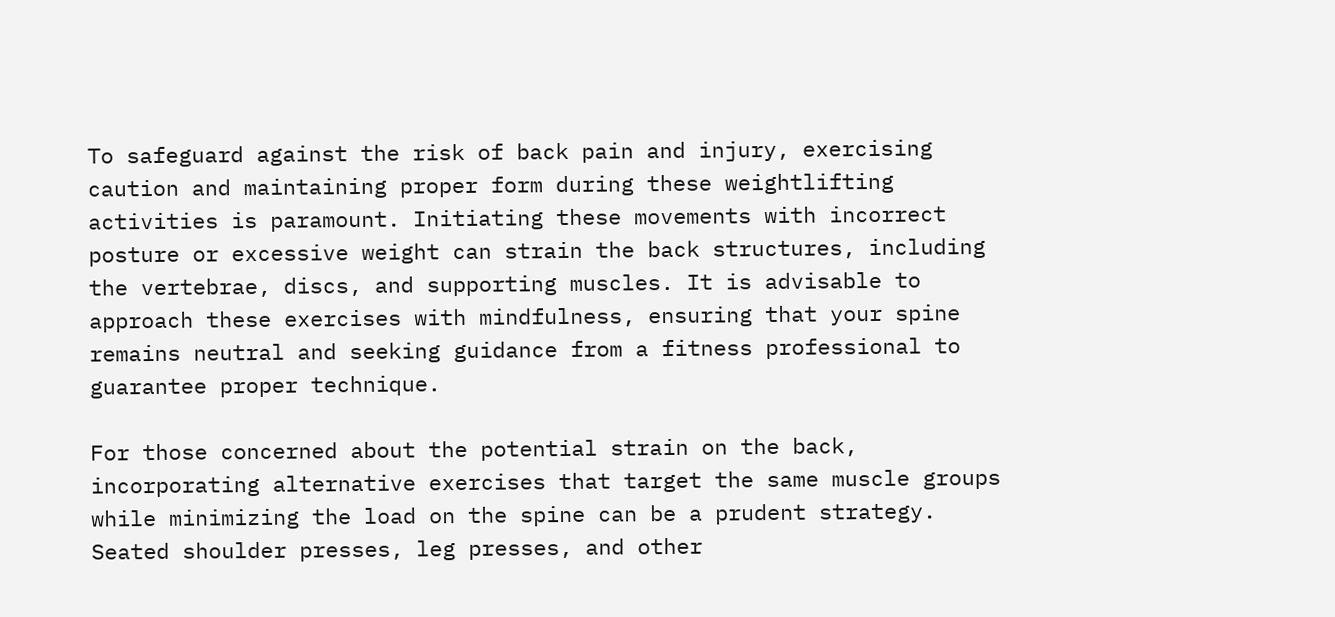To safeguard against the risk of back pain and injury, exercising caution and maintaining proper form during these weightlifting activities is paramount. Initiating these movements with incorrect posture or excessive weight can strain the back structures, including the vertebrae, discs, and supporting muscles. It is advisable to approach these exercises with mindfulness, ensuring that your spine remains neutral and seeking guidance from a fitness professional to guarantee proper technique.

For those concerned about the potential strain on the back, incorporating alternative exercises that target the same muscle groups while minimizing the load on the spine can be a prudent strategy. Seated shoulder presses, leg presses, and other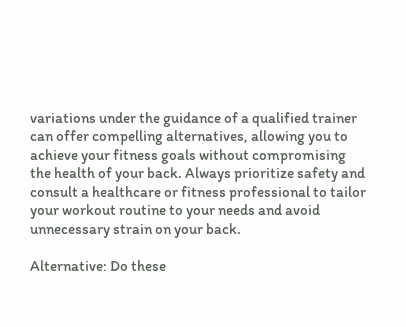variations under the guidance of a qualified trainer can offer compelling alternatives, allowing you to achieve your fitness goals without compromising the health of your back. Always prioritize safety and consult a healthcare or fitness professional to tailor your workout routine to your needs and avoid unnecessary strain on your back.

Alternative: Do these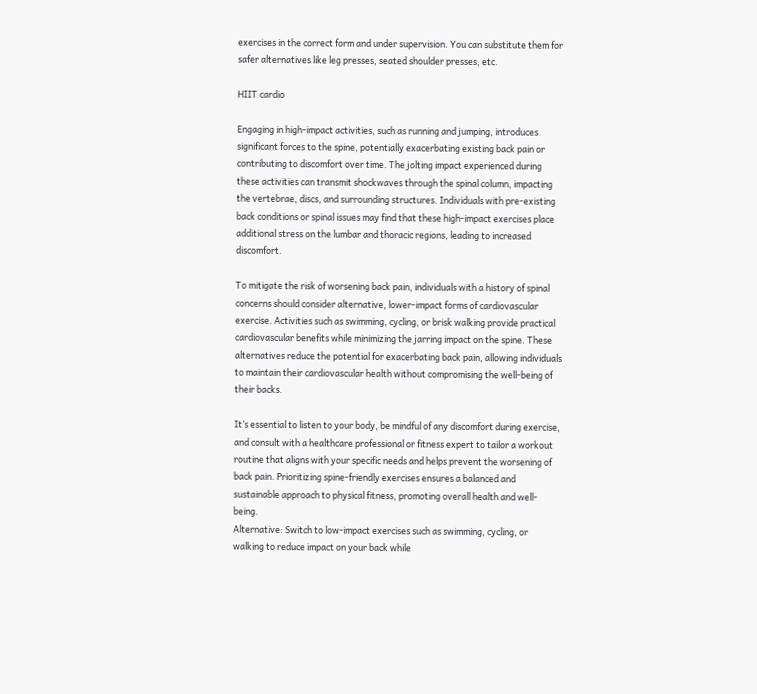exercises in the correct form and under supervision. You can substitute them for safer alternatives like leg presses, seated shoulder presses, etc.

HIIT cardio

Engaging in high-impact activities, such as running and jumping, introduces significant forces to the spine, potentially exacerbating existing back pain or contributing to discomfort over time. The jolting impact experienced during these activities can transmit shockwaves through the spinal column, impacting the vertebrae, discs, and surrounding structures. Individuals with pre-existing back conditions or spinal issues may find that these high-impact exercises place additional stress on the lumbar and thoracic regions, leading to increased discomfort.

To mitigate the risk of worsening back pain, individuals with a history of spinal concerns should consider alternative, lower-impact forms of cardiovascular exercise. Activities such as swimming, cycling, or brisk walking provide practical cardiovascular benefits while minimizing the jarring impact on the spine. These alternatives reduce the potential for exacerbating back pain, allowing individuals to maintain their cardiovascular health without compromising the well-being of their backs.

It’s essential to listen to your body, be mindful of any discomfort during exercise, and consult with a healthcare professional or fitness expert to tailor a workout routine that aligns with your specific needs and helps prevent the worsening of back pain. Prioritizing spine-friendly exercises ensures a balanced and sustainable approach to physical fitness, promoting overall health and well-being.
Alternative: Switch to low-impact exercises such as swimming, cycling, or walking to reduce impact on your back while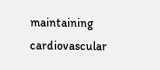maintaining cardiovascular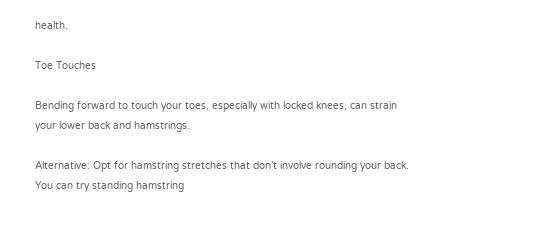health.

Toe Touches

Bending forward to touch your toes, especially with locked knees, can strain your lower back and hamstrings.

Alternative: Opt for hamstring stretches that don’t involve rounding your back. You can try standing hamstring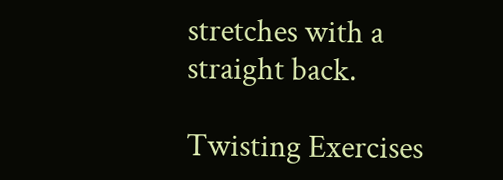stretches with a straight back.

Twisting Exercises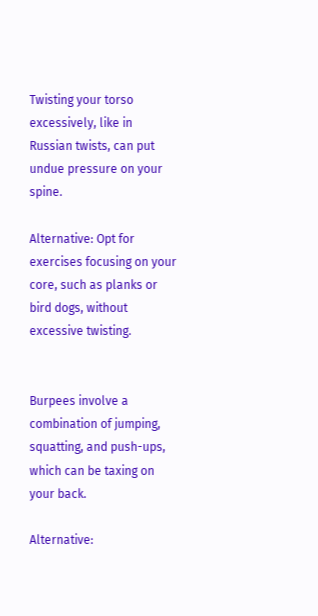Twisting your torso excessively, like in Russian twists, can put undue pressure on your spine.

Alternative: Opt for exercises focusing on your core, such as planks or bird dogs, without excessive twisting.


Burpees involve a combination of jumping, squatting, and push-ups, which can be taxing on your back.

Alternative: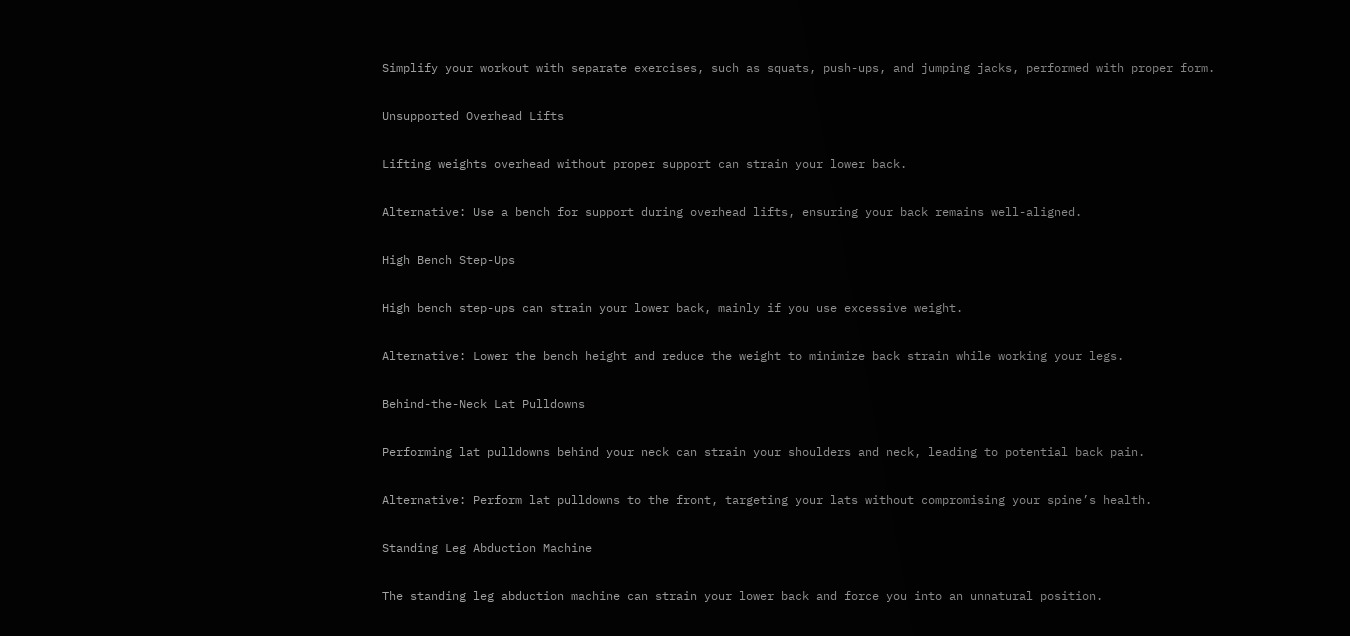Simplify your workout with separate exercises, such as squats, push-ups, and jumping jacks, performed with proper form.

Unsupported Overhead Lifts

Lifting weights overhead without proper support can strain your lower back.

Alternative: Use a bench for support during overhead lifts, ensuring your back remains well-aligned.

High Bench Step-Ups

High bench step-ups can strain your lower back, mainly if you use excessive weight.

Alternative: Lower the bench height and reduce the weight to minimize back strain while working your legs.

Behind-the-Neck Lat Pulldowns

Performing lat pulldowns behind your neck can strain your shoulders and neck, leading to potential back pain.

Alternative: Perform lat pulldowns to the front, targeting your lats without compromising your spine’s health.

Standing Leg Abduction Machine

The standing leg abduction machine can strain your lower back and force you into an unnatural position.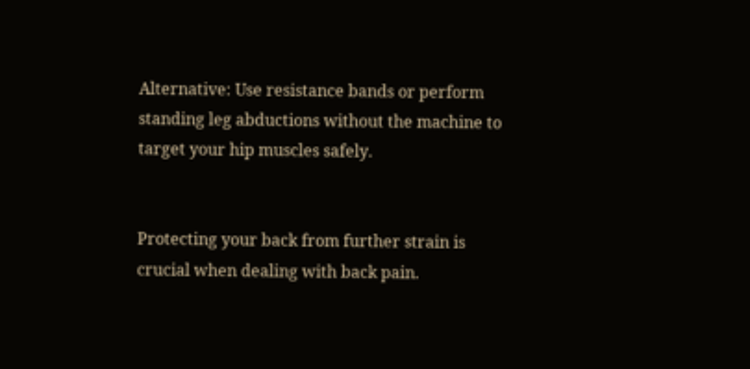Alternative: Use resistance bands or perform standing leg abductions without the machine to target your hip muscles safely.


Protecting your back from further strain is crucial when dealing with back pain.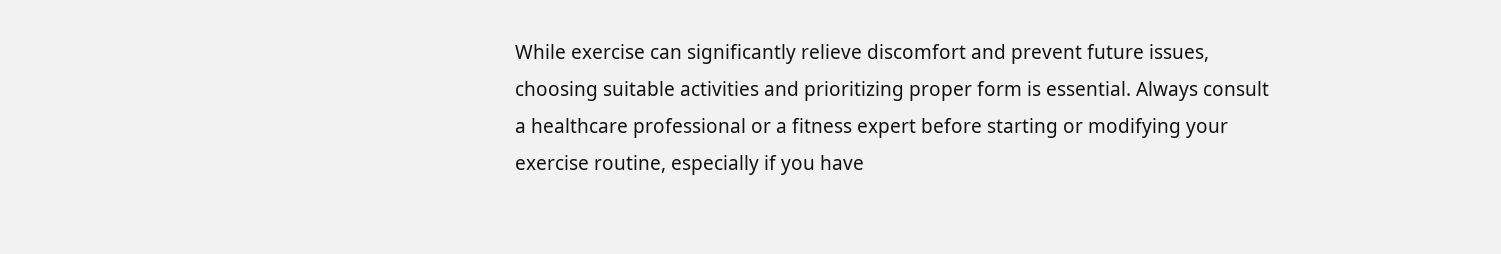While exercise can significantly relieve discomfort and prevent future issues, choosing suitable activities and prioritizing proper form is essential. Always consult a healthcare professional or a fitness expert before starting or modifying your exercise routine, especially if you have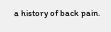a history of back pain.